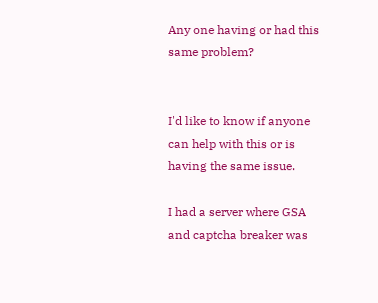Any one having or had this same problem?


I'd like to know if anyone can help with this or is having the same issue.

I had a server where GSA and captcha breaker was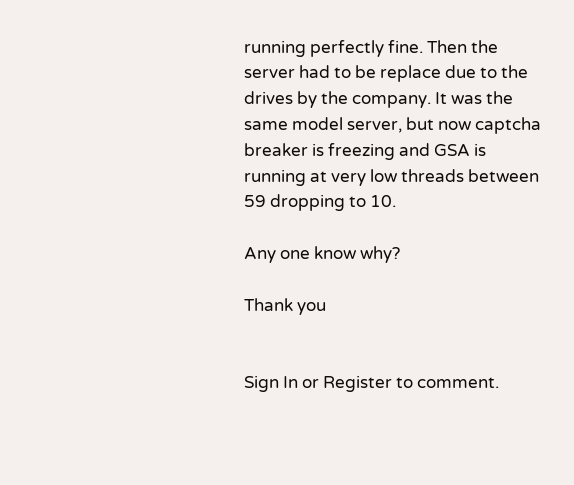running perfectly fine. Then the server had to be replace due to the drives by the company. It was the same model server, but now captcha breaker is freezing and GSA is running at very low threads between 59 dropping to 10.

Any one know why?

Thank you


Sign In or Register to comment.